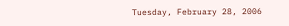Tuesday, February 28, 2006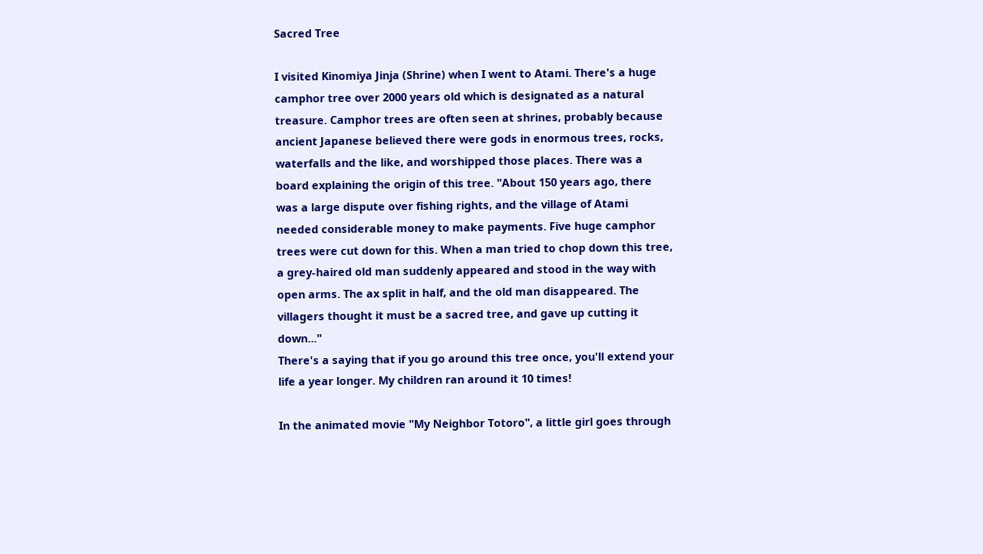Sacred Tree

I visited Kinomiya Jinja (Shrine) when I went to Atami. There's a huge camphor tree over 2000 years old which is designated as a natural treasure. Camphor trees are often seen at shrines, probably because ancient Japanese believed there were gods in enormous trees, rocks, waterfalls and the like, and worshipped those places. There was a board explaining the origin of this tree. "About 150 years ago, there was a large dispute over fishing rights, and the village of Atami needed considerable money to make payments. Five huge camphor trees were cut down for this. When a man tried to chop down this tree, a grey-haired old man suddenly appeared and stood in the way with open arms. The ax split in half, and the old man disappeared. The villagers thought it must be a sacred tree, and gave up cutting it down..."
There's a saying that if you go around this tree once, you'll extend your life a year longer. My children ran around it 10 times!

In the animated movie "My Neighbor Totoro", a little girl goes through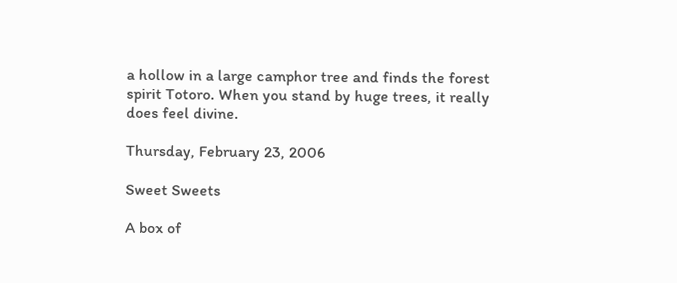a hollow in a large camphor tree and finds the forest spirit Totoro. When you stand by huge trees, it really does feel divine.

Thursday, February 23, 2006

Sweet Sweets

A box of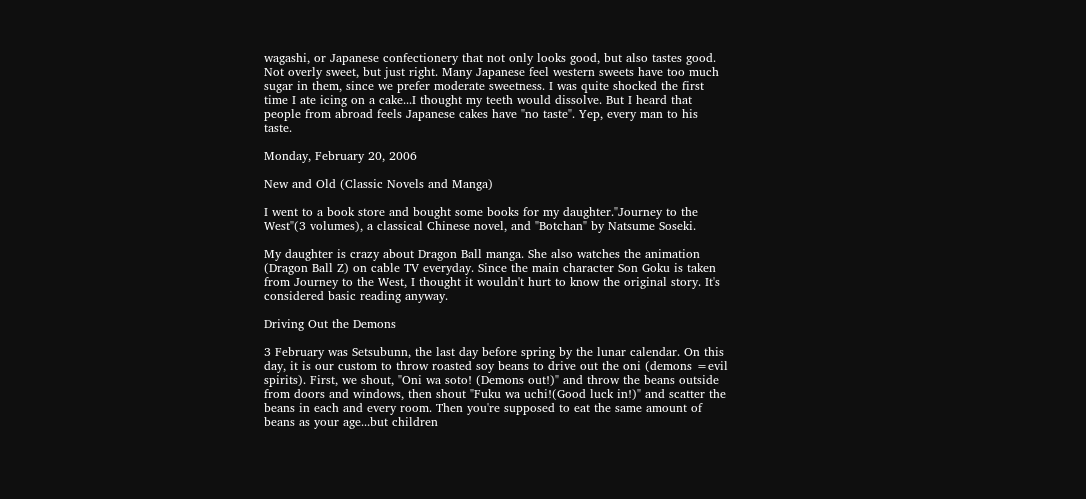wagashi, or Japanese confectionery that not only looks good, but also tastes good. Not overly sweet, but just right. Many Japanese feel western sweets have too much sugar in them, since we prefer moderate sweetness. I was quite shocked the first time I ate icing on a cake...I thought my teeth would dissolve. But I heard that people from abroad feels Japanese cakes have "no taste". Yep, every man to his taste.

Monday, February 20, 2006

New and Old (Classic Novels and Manga)

I went to a book store and bought some books for my daughter."Journey to the West"(3 volumes), a classical Chinese novel, and "Botchan" by Natsume Soseki.

My daughter is crazy about Dragon Ball manga. She also watches the animation (Dragon Ball Z) on cable TV everyday. Since the main character Son Goku is taken from Journey to the West, I thought it wouldn't hurt to know the original story. It's considered basic reading anyway.

Driving Out the Demons

3 February was Setsubunn, the last day before spring by the lunar calendar. On this day, it is our custom to throw roasted soy beans to drive out the oni (demons =evil spirits). First, we shout, "Oni wa soto! (Demons out!)" and throw the beans outside from doors and windows, then shout "Fuku wa uchi!(Good luck in!)" and scatter the beans in each and every room. Then you're supposed to eat the same amount of beans as your age...but children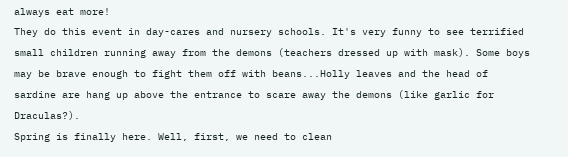always eat more!
They do this event in day-cares and nursery schools. It's very funny to see terrified small children running away from the demons (teachers dressed up with mask). Some boys may be brave enough to fight them off with beans...Holly leaves and the head of sardine are hang up above the entrance to scare away the demons (like garlic for Draculas?).
Spring is finally here. Well, first, we need to clean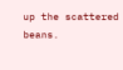up the scattered beans.